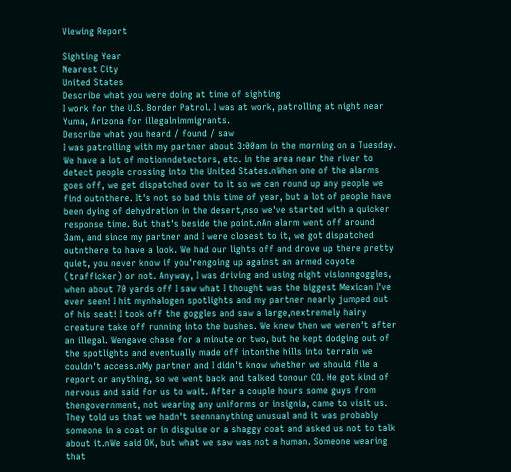Viewing Report

Sighting Year
Nearest City
United States
Describe what you were doing at time of sighting
I work for the U.S. Border Patrol. I was at work, patrolling at night near Yuma, Arizona for illegalnimmigrants.
Describe what you heard / found / saw
I was patrolling with my partner about 3:00am in the morning on a Tuesday. We have a lot of motionndetectors, etc. in the area near the river to detect people crossing into the United States.nWhen one of the alarms goes off, we get dispatched over to it so we can round up any people we find outnthere. It's not so bad this time of year, but a lot of people have been dying of dehydration in the desert,nso we've started with a quicker response time. But that's beside the point.nAn alarm went off around 3am, and since my partner and I were closest to it, we got dispatched outnthere to have a look. We had our lights off and drove up there pretty quiet, you never know if you'rengoing up against an armed coyote (trafficker) or not. Anyway, I was driving and using night visionngoggles, when about 70 yards off I saw what I thought was the biggest Mexican I've ever seen! I hit mynhalogen spotlights and my partner nearly jumped out of his seat! I took off the goggles and saw a large,nextremely hairy creature take off running into the bushes. We knew then we weren't after an illegal. Wengave chase for a minute or two, but he kept dodging out of the spotlights and eventually made off intonthe hills into terrain we couldn't access.nMy partner and I didn't know whether we should file a report or anything, so we went back and talked tonour CO. He got kind of nervous and said for us to wait. After a couple hours some guys from thengovernment, not wearing any uniforms or insignia, came to visit us. They told us that we hadn't seennanything unusual and it was probably someone in a coat or in disguise or a shaggy coat and asked us not to talk about it.nWe said OK, but what we saw was not a human. Someone wearing that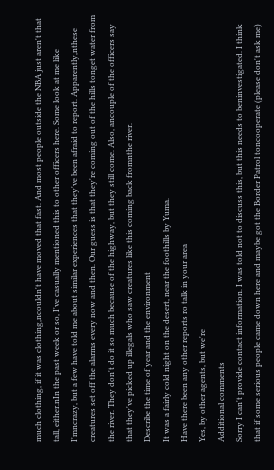much clothing, if it was clothing,ncouldn't have moved that fast. And most people outside the NBA just aren't that tall, either.nIn the past week or so, I've casually mentioned this to other officers here. Some look at me like I'mncrazy, but a few have told me about similar experiences that they've been afraid to report. Apparently,nthese creatures set off the alarms every now and then. Our guess is that they're coming out of the hills tonget water from the river. They don't do it so much because of the highway, but they still come. Also, ancouple of the officers say that they've picked up illegals who saw creatures like this coming back fromnthe river.
Describe the time of year and the environment
It was a fairly cold night on the desert, near the foothills by Yuma.
Have there been any other reports ro talk in your area
Yes, by other agents, but we're
Additional comments
Sorry I can't provide contact information. I was told not to discuss this, but this needs to beninvestigated. I think that if some serious people came down here and maybe got the Border Patrol toncooperate (please don't ask me)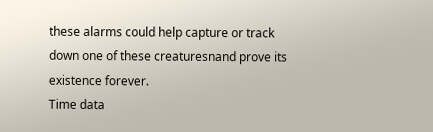these alarms could help capture or track down one of these creaturesnand prove its existence forever.
Time data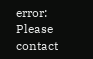error: Please contact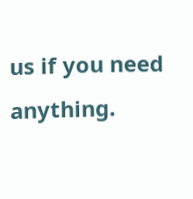us if you need anything.